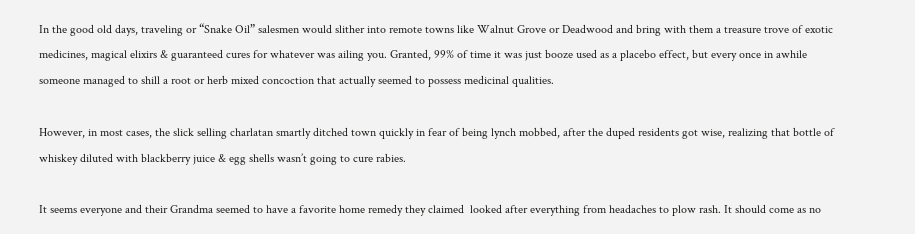In the good old days, traveling or “Snake Oil” salesmen would slither into remote towns like Walnut Grove or Deadwood and bring with them a treasure trove of exotic medicines, magical elixirs & guaranteed cures for whatever was ailing you. Granted, 99% of time it was just booze used as a placebo effect, but every once in awhile someone managed to shill a root or herb mixed concoction that actually seemed to possess medicinal qualities.

However, in most cases, the slick selling charlatan smartly ditched town quickly in fear of being lynch mobbed, after the duped residents got wise, realizing that bottle of whiskey diluted with blackberry juice & egg shells wasn’t going to cure rabies.

It seems everyone and their Grandma seemed to have a favorite home remedy they claimed  looked after everything from headaches to plow rash. It should come as no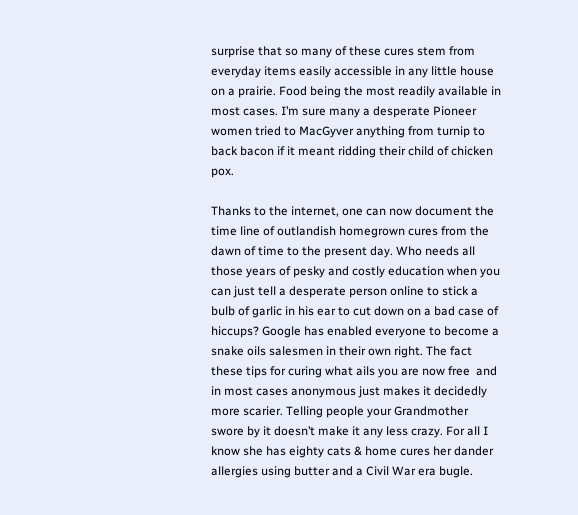surprise that so many of these cures stem from everyday items easily accessible in any little house on a prairie. Food being the most readily available in most cases. I’m sure many a desperate Pioneer women tried to MacGyver anything from turnip to back bacon if it meant ridding their child of chicken pox.

Thanks to the internet, one can now document the time line of outlandish homegrown cures from the dawn of time to the present day. Who needs all those years of pesky and costly education when you can just tell a desperate person online to stick a bulb of garlic in his ear to cut down on a bad case of hiccups? Google has enabled everyone to become a snake oils salesmen in their own right. The fact these tips for curing what ails you are now free  and in most cases anonymous just makes it decidedly more scarier. Telling people your Grandmother swore by it doesn’t make it any less crazy. For all I know she has eighty cats & home cures her dander allergies using butter and a Civil War era bugle.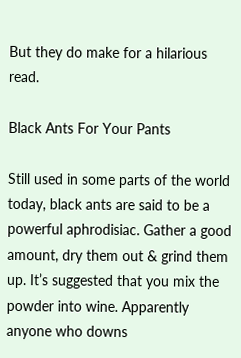But they do make for a hilarious read.

Black Ants For Your Pants

Still used in some parts of the world today, black ants are said to be a powerful aphrodisiac. Gather a good amount, dry them out & grind them up. It’s suggested that you mix the powder into wine. Apparently anyone who downs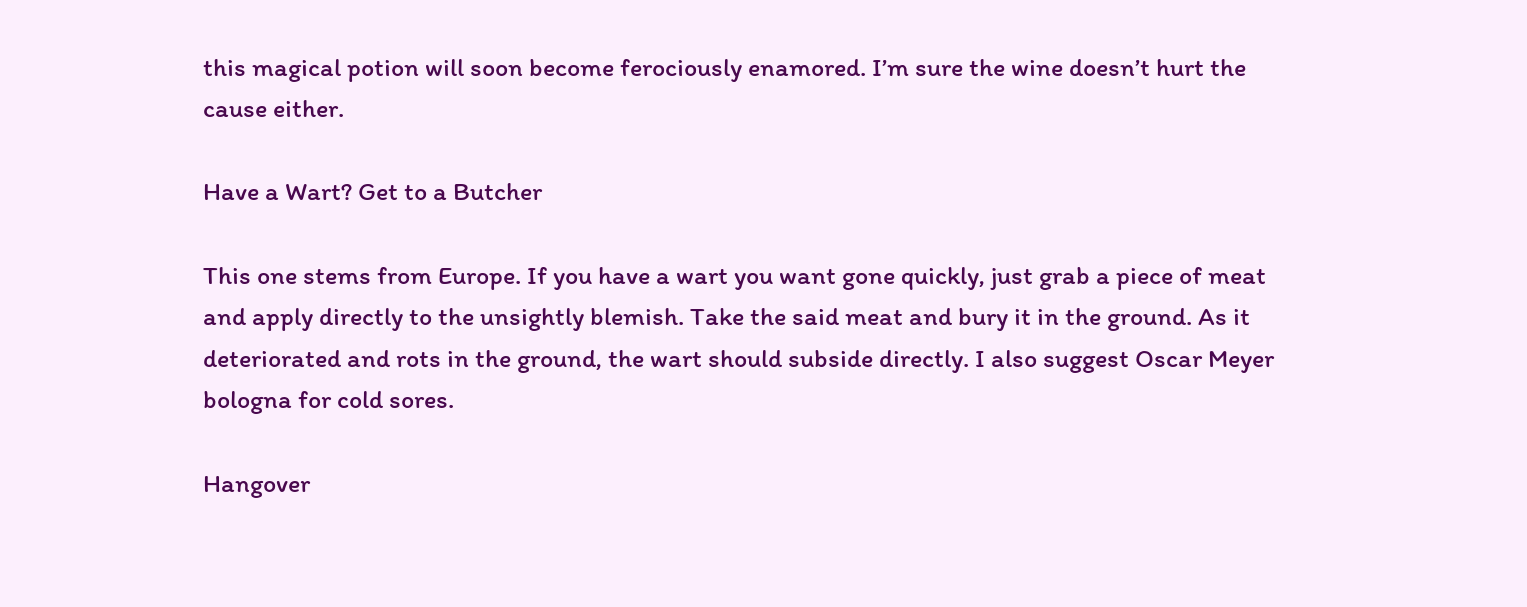this magical potion will soon become ferociously enamored. I’m sure the wine doesn’t hurt the cause either.

Have a Wart? Get to a Butcher

This one stems from Europe. If you have a wart you want gone quickly, just grab a piece of meat and apply directly to the unsightly blemish. Take the said meat and bury it in the ground. As it deteriorated and rots in the ground, the wart should subside directly. I also suggest Oscar Meyer bologna for cold sores.

Hangover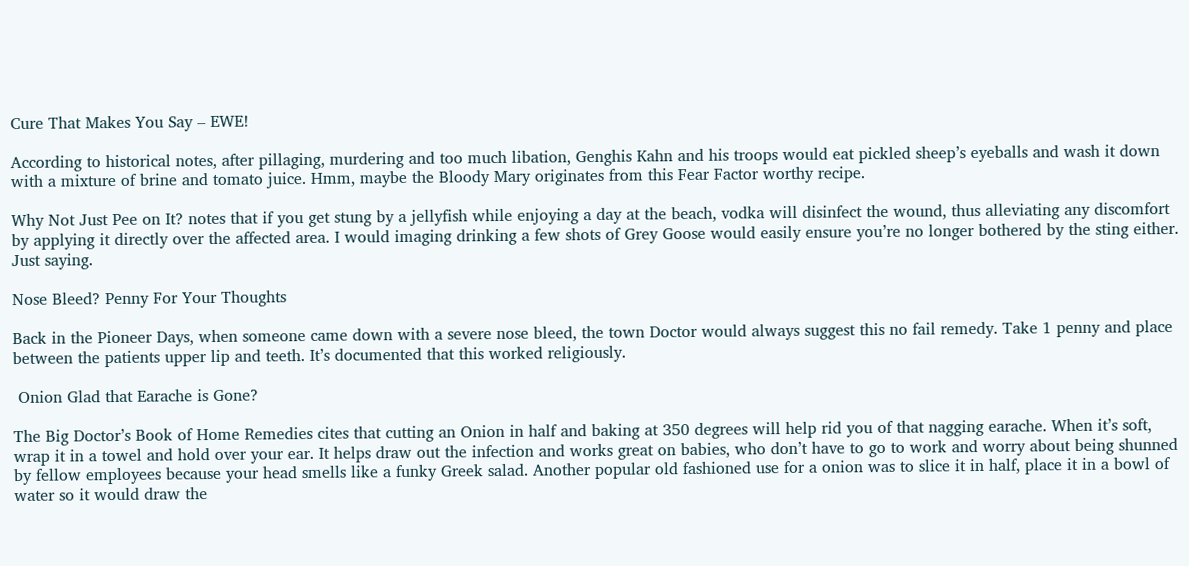Cure That Makes You Say – EWE!

According to historical notes, after pillaging, murdering and too much libation, Genghis Kahn and his troops would eat pickled sheep’s eyeballs and wash it down with a mixture of brine and tomato juice. Hmm, maybe the Bloody Mary originates from this Fear Factor worthy recipe.

Why Not Just Pee on It? notes that if you get stung by a jellyfish while enjoying a day at the beach, vodka will disinfect the wound, thus alleviating any discomfort by applying it directly over the affected area. I would imaging drinking a few shots of Grey Goose would easily ensure you’re no longer bothered by the sting either. Just saying.

Nose Bleed? Penny For Your Thoughts

Back in the Pioneer Days, when someone came down with a severe nose bleed, the town Doctor would always suggest this no fail remedy. Take 1 penny and place between the patients upper lip and teeth. It’s documented that this worked religiously.

 Onion Glad that Earache is Gone?

The Big Doctor’s Book of Home Remedies cites that cutting an Onion in half and baking at 350 degrees will help rid you of that nagging earache. When it’s soft, wrap it in a towel and hold over your ear. It helps draw out the infection and works great on babies, who don’t have to go to work and worry about being shunned by fellow employees because your head smells like a funky Greek salad. Another popular old fashioned use for a onion was to slice it in half, place it in a bowl of water so it would draw the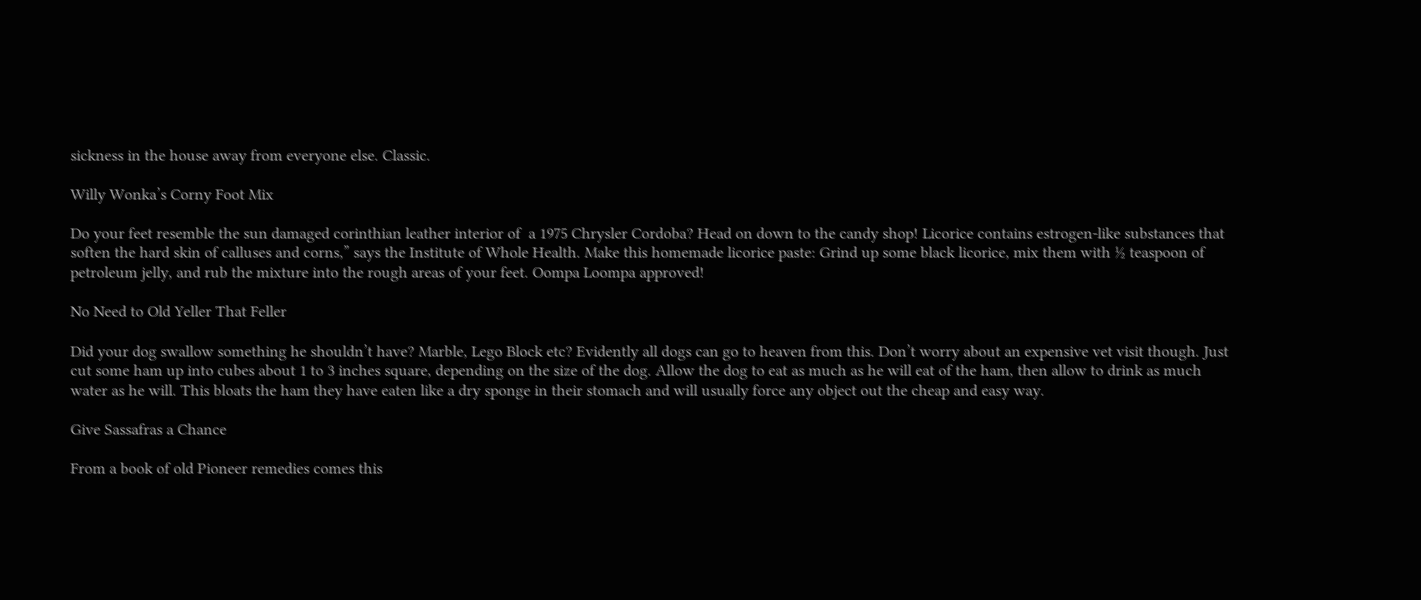sickness in the house away from everyone else. Classic.

Willy Wonka’s Corny Foot Mix

Do your feet resemble the sun damaged corinthian leather interior of  a 1975 Chrysler Cordoba? Head on down to the candy shop! Licorice contains estrogen-like substances that soften the hard skin of calluses and corns,” says the Institute of Whole Health. Make this homemade licorice paste: Grind up some black licorice, mix them with ½ teaspoon of petroleum jelly, and rub the mixture into the rough areas of your feet. Oompa Loompa approved!

No Need to Old Yeller That Feller

Did your dog swallow something he shouldn’t have? Marble, Lego Block etc? Evidently all dogs can go to heaven from this. Don’t worry about an expensive vet visit though. Just cut some ham up into cubes about 1 to 3 inches square, depending on the size of the dog. Allow the dog to eat as much as he will eat of the ham, then allow to drink as much water as he will. This bloats the ham they have eaten like a dry sponge in their stomach and will usually force any object out the cheap and easy way.

Give Sassafras a Chance

From a book of old Pioneer remedies comes this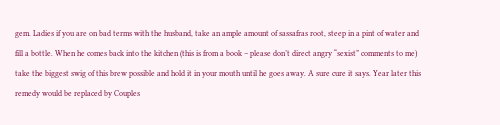gem. Ladies if you are on bad terms with the husband, take an ample amount of sassafras root, steep in a pint of water and fill a bottle. When he comes back into the kitchen (this is from a book – please don’t direct angry “sexist” comments to me) take the biggest swig of this brew possible and hold it in your mouth until he goes away. A sure cure it says. Year later this remedy would be replaced by Couples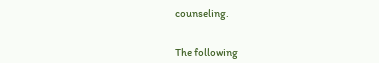counseling.


The following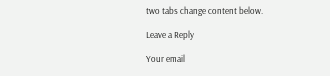two tabs change content below.

Leave a Reply

Your email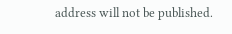address will not be published.